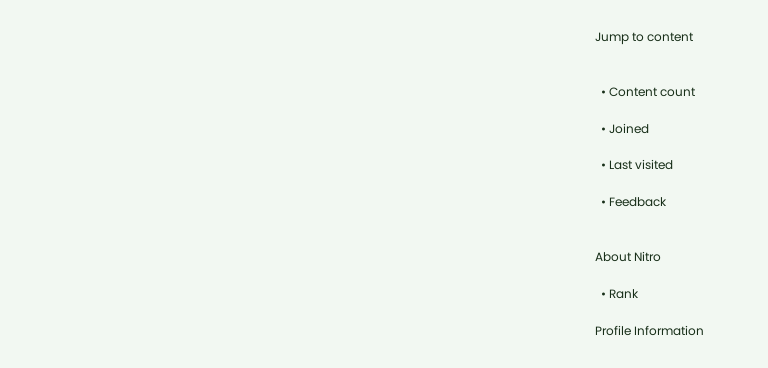Jump to content


  • Content count

  • Joined

  • Last visited

  • Feedback


About Nitro

  • Rank

Profile Information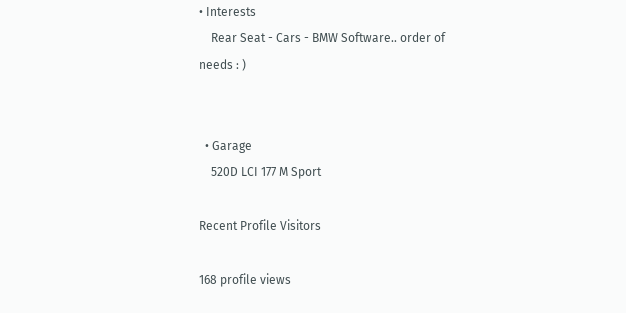• Interests
    Rear Seat - Cars - BMW Software.. order of needs : )


  • Garage
    520D LCI 177 M Sport

Recent Profile Visitors

168 profile views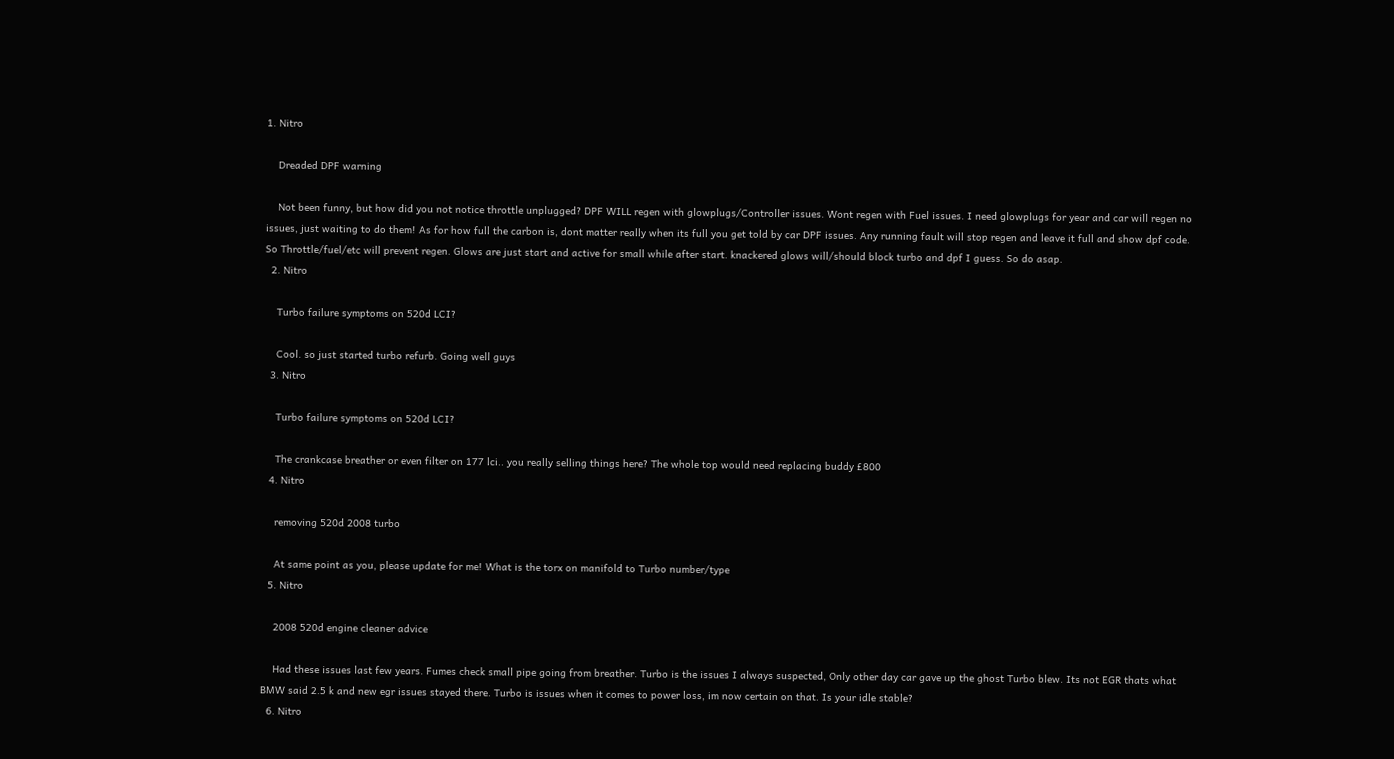1. Nitro

    Dreaded DPF warning

    Not been funny, but how did you not notice throttle unplugged? DPF WILL regen with glowplugs/Controller issues. Wont regen with Fuel issues. I need glowplugs for year and car will regen no issues, just waiting to do them! As for how full the carbon is, dont matter really when its full you get told by car DPF issues. Any running fault will stop regen and leave it full and show dpf code. So Throttle/fuel/etc will prevent regen. Glows are just start and active for small while after start. knackered glows will/should block turbo and dpf I guess. So do asap.
  2. Nitro

    Turbo failure symptoms on 520d LCI?

    Cool. so just started turbo refurb. Going well guys
  3. Nitro

    Turbo failure symptoms on 520d LCI?

    The crankcase breather or even filter on 177 lci.. you really selling things here? The whole top would need replacing buddy £800
  4. Nitro

    removing 520d 2008 turbo

    At same point as you, please update for me! What is the torx on manifold to Turbo number/type
  5. Nitro

    2008 520d engine cleaner advice

    Had these issues last few years. Fumes check small pipe going from breather. Turbo is the issues I always suspected, Only other day car gave up the ghost Turbo blew. Its not EGR thats what BMW said 2.5 k and new egr issues stayed there. Turbo is issues when it comes to power loss, im now certain on that. Is your idle stable?
  6. Nitro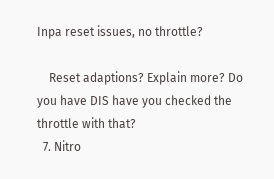Inpa reset issues, no throttle?

    Reset adaptions? Explain more? Do you have DIS have you checked the throttle with that?
  7. Nitro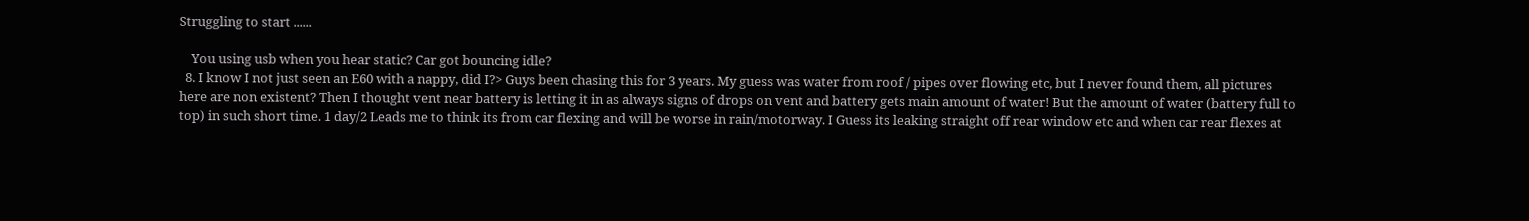Struggling to start ......

    You using usb when you hear static? Car got bouncing idle?
  8. I know I not just seen an E60 with a nappy, did I?> Guys been chasing this for 3 years. My guess was water from roof / pipes over flowing etc, but I never found them, all pictures here are non existent? Then I thought vent near battery is letting it in as always signs of drops on vent and battery gets main amount of water! But the amount of water (battery full to top) in such short time. 1 day/2 Leads me to think its from car flexing and will be worse in rain/motorway. I Guess its leaking straight off rear window etc and when car rear flexes at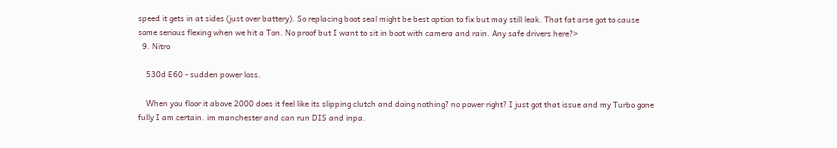speed it gets in at sides (just over battery). So replacing boot seal might be best option to fix but may still leak. That fat arse got to cause some serious flexing when we hit a Ton. No proof but I want to sit in boot with camera and rain. Any safe drivers here?>
  9. Nitro

    530d E60 - sudden power loss.

    When you floor it above 2000 does it feel like its slipping clutch and doing nothing? no power right? I just got that issue and my Turbo gone fully I am certain. im manchester and can run DIS and inpa.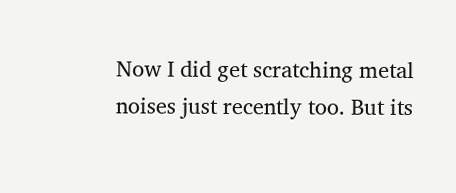Now I did get scratching metal noises just recently too. But its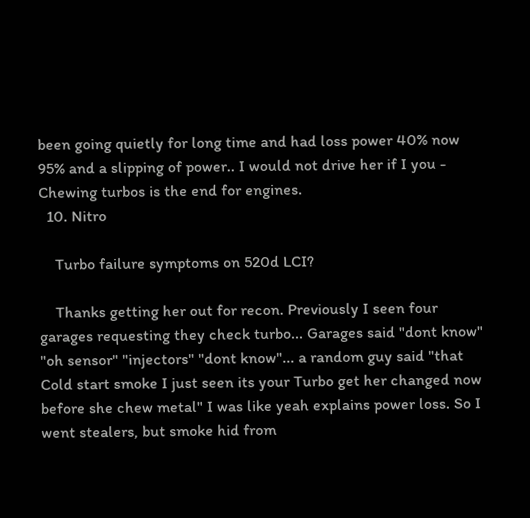been going quietly for long time and had loss power 40% now 95% and a slipping of power.. I would not drive her if I you - Chewing turbos is the end for engines.
  10. Nitro

    Turbo failure symptoms on 520d LCI?

    Thanks getting her out for recon. Previously I seen four garages requesting they check turbo... Garages said "dont know" "oh sensor" "injectors" "dont know"... a random guy said "that Cold start smoke I just seen its your Turbo get her changed now before she chew metal" I was like yeah explains power loss. So I went stealers, but smoke hid from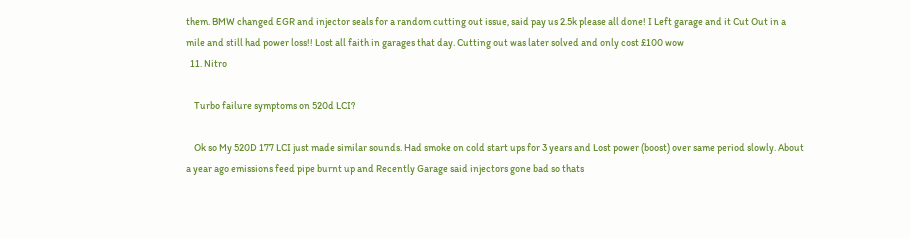them. BMW changed EGR and injector seals for a random cutting out issue, said pay us 2.5k please all done! I Left garage and it Cut Out in a mile and still had power loss!! Lost all faith in garages that day. Cutting out was later solved and only cost £100 wow
  11. Nitro

    Turbo failure symptoms on 520d LCI?

    Ok so My 520D 177 LCI just made similar sounds. Had smoke on cold start ups for 3 years and Lost power (boost) over same period slowly. About a year ago emissions feed pipe burnt up and Recently Garage said injectors gone bad so thats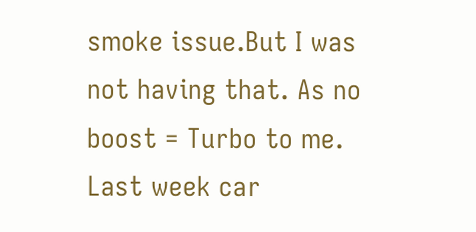smoke issue.But I was not having that. As no boost = Turbo to me. Last week car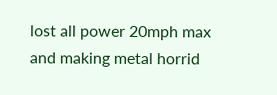lost all power 20mph max and making metal horrid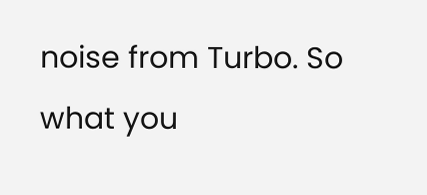noise from Turbo. So what you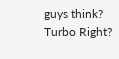guys think? Turbo Right?